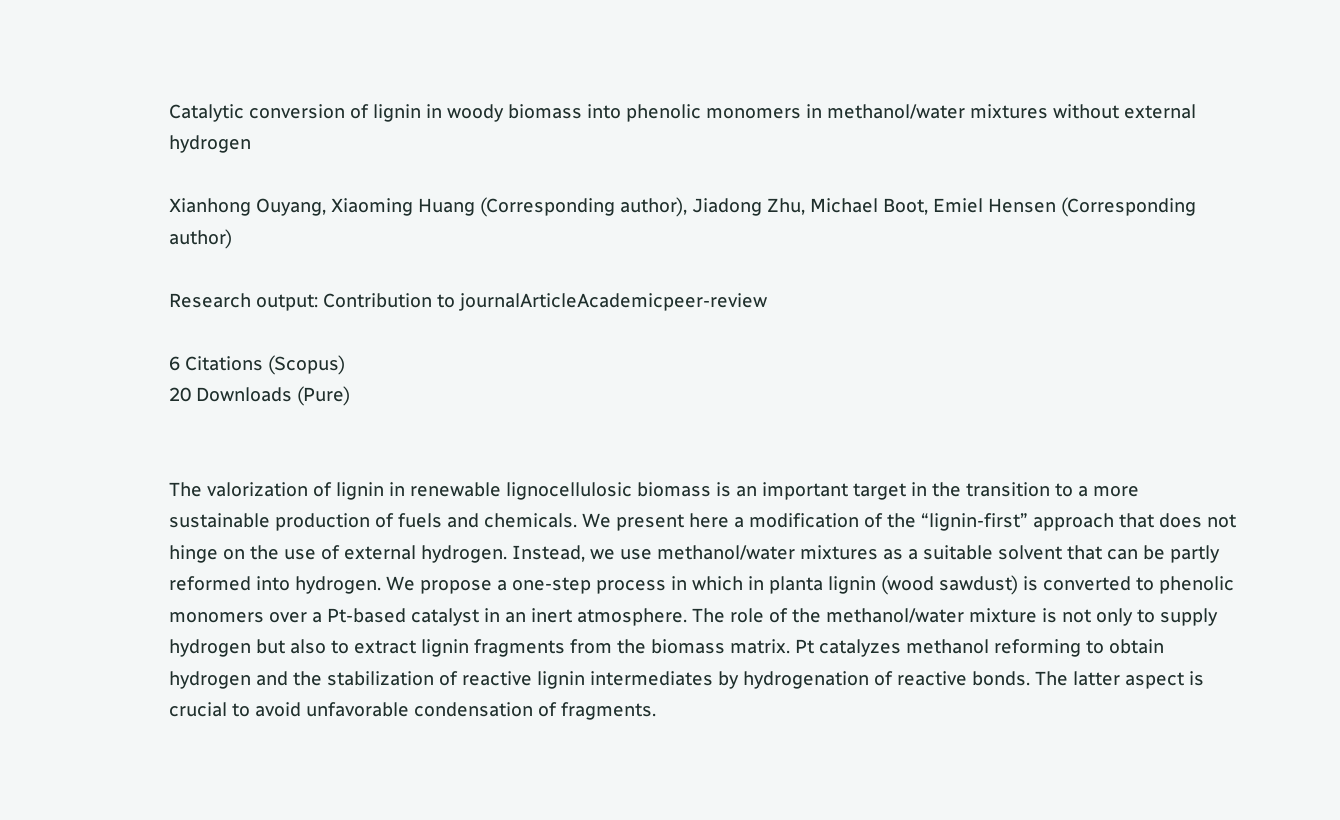Catalytic conversion of lignin in woody biomass into phenolic monomers in methanol/water mixtures without external hydrogen

Xianhong Ouyang, Xiaoming Huang (Corresponding author), Jiadong Zhu, Michael Boot, Emiel Hensen (Corresponding author)

Research output: Contribution to journalArticleAcademicpeer-review

6 Citations (Scopus)
20 Downloads (Pure)


The valorization of lignin in renewable lignocellulosic biomass is an important target in the transition to a more sustainable production of fuels and chemicals. We present here a modification of the “lignin-first” approach that does not hinge on the use of external hydrogen. Instead, we use methanol/water mixtures as a suitable solvent that can be partly reformed into hydrogen. We propose a one-step process in which in planta lignin (wood sawdust) is converted to phenolic monomers over a Pt-based catalyst in an inert atmosphere. The role of the methanol/water mixture is not only to supply hydrogen but also to extract lignin fragments from the biomass matrix. Pt catalyzes methanol reforming to obtain hydrogen and the stabilization of reactive lignin intermediates by hydrogenation of reactive bonds. The latter aspect is crucial to avoid unfavorable condensation of fragments.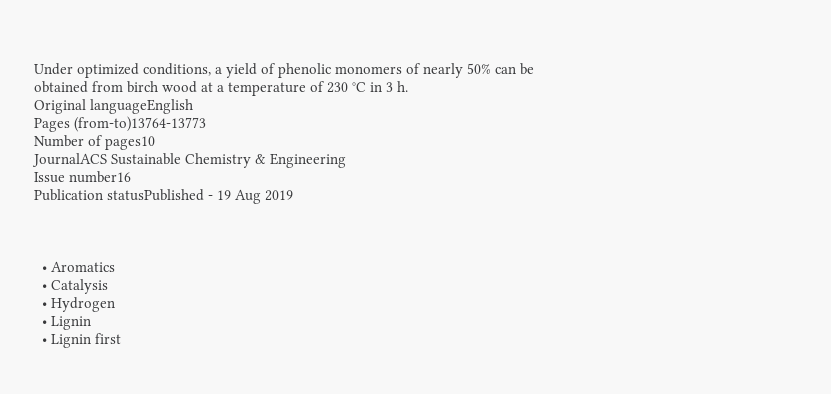Under optimized conditions, a yield of phenolic monomers of nearly 50% can be obtained from birch wood at a temperature of 230 °C in 3 h.
Original languageEnglish
Pages (from-to)13764-13773
Number of pages10
JournalACS Sustainable Chemistry & Engineering
Issue number16
Publication statusPublished - 19 Aug 2019



  • Aromatics
  • Catalysis
  • Hydrogen
  • Lignin
  • Lignin first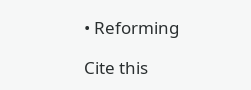• Reforming

Cite this